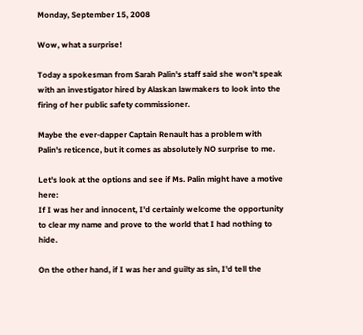Monday, September 15, 2008

Wow, what a surprise!

Today a spokesman from Sarah Palin's staff said she won't speak with an investigator hired by Alaskan lawmakers to look into the firing of her public safety commissioner.

Maybe the ever-dapper Captain Renault has a problem with Palin's reticence, but it comes as absolutely NO surprise to me.

Let's look at the options and see if Ms. Palin might have a motive here:
If I was her and innocent, I'd certainly welcome the opportunity to clear my name and prove to the world that I had nothing to hide.

On the other hand, if I was her and guilty as sin, I'd tell the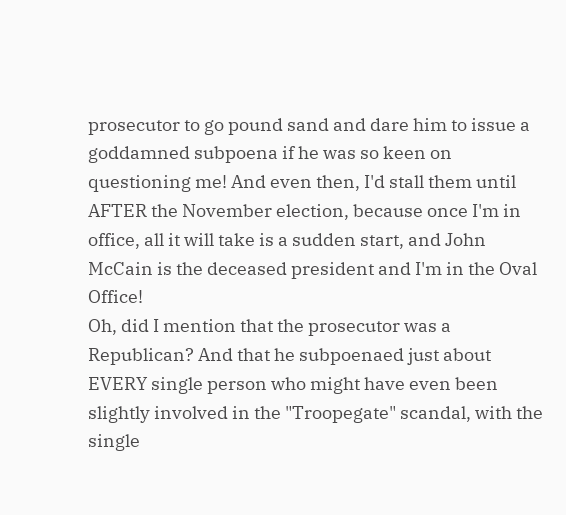prosecutor to go pound sand and dare him to issue a goddamned subpoena if he was so keen on questioning me! And even then, I'd stall them until AFTER the November election, because once I'm in office, all it will take is a sudden start, and John McCain is the deceased president and I'm in the Oval Office!
Oh, did I mention that the prosecutor was a Republican? And that he subpoenaed just about EVERY single person who might have even been slightly involved in the "Troopegate" scandal, with the single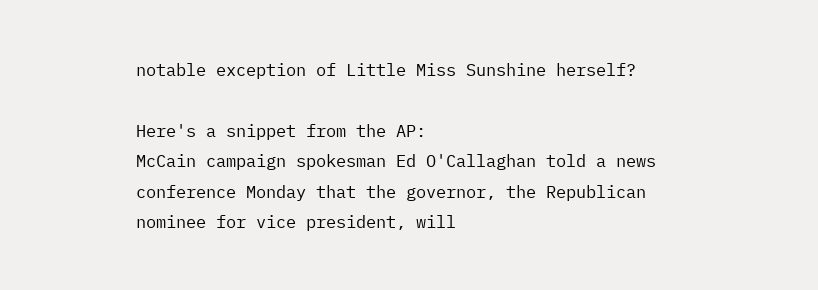notable exception of Little Miss Sunshine herself?

Here's a snippet from the AP:
McCain campaign spokesman Ed O'Callaghan told a news conference Monday that the governor, the Republican nominee for vice president, will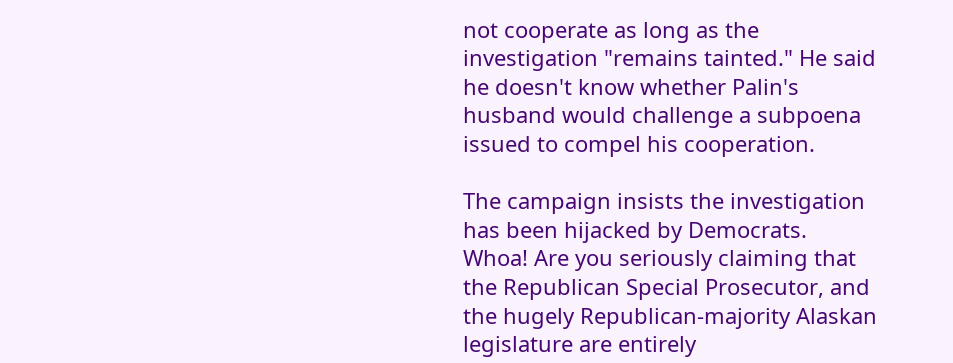not cooperate as long as the investigation "remains tainted." He said he doesn't know whether Palin's husband would challenge a subpoena issued to compel his cooperation.

The campaign insists the investigation has been hijacked by Democrats.
Whoa! Are you seriously claiming that the Republican Special Prosecutor, and the hugely Republican-majority Alaskan legislature are entirely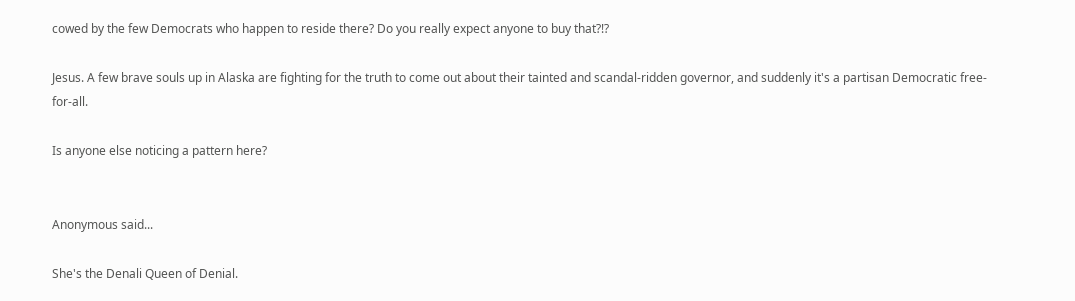cowed by the few Democrats who happen to reside there? Do you really expect anyone to buy that?!?

Jesus. A few brave souls up in Alaska are fighting for the truth to come out about their tainted and scandal-ridden governor, and suddenly it's a partisan Democratic free-for-all.

Is anyone else noticing a pattern here?


Anonymous said...

She's the Denali Queen of Denial.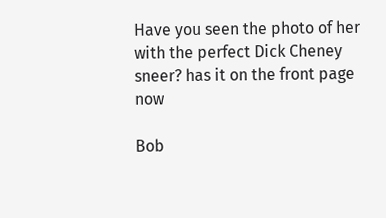Have you seen the photo of her with the perfect Dick Cheney sneer? has it on the front page now

Bob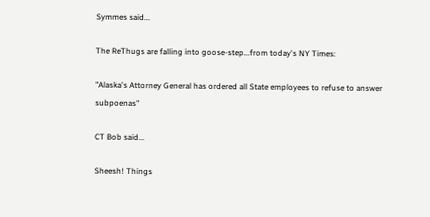Symmes said...

The ReThugs are falling into goose-step...from today's NY Times:

"Alaska's Attorney General has ordered all State employees to refuse to answer subpoenas"

CT Bob said...

Sheesh! Things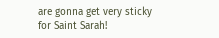are gonna get very sticky for Saint Sarah!